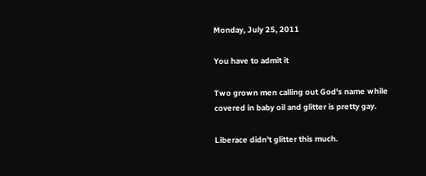Monday, July 25, 2011

You have to admit it

Two grown men calling out God's name while covered in baby oil and glitter is pretty gay.

Liberace didn't glitter this much.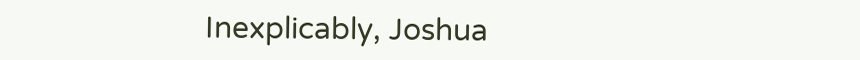Inexplicably, Joshua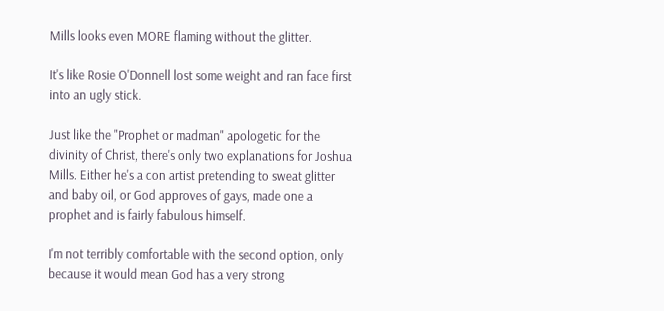Mills looks even MORE flaming without the glitter.

It's like Rosie O'Donnell lost some weight and ran face first into an ugly stick.

Just like the "Prophet or madman" apologetic for the divinity of Christ, there's only two explanations for Joshua Mills. Either he's a con artist pretending to sweat glitter and baby oil, or God approves of gays, made one a prophet and is fairly fabulous himself.

I'm not terribly comfortable with the second option, only because it would mean God has a very strong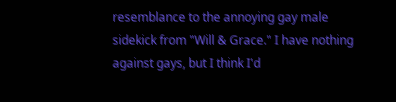resemblance to the annoying gay male sidekick from "Will & Grace." I have nothing against gays, but I think I'd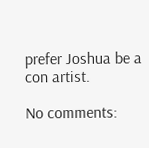prefer Joshua be a con artist.

No comments: